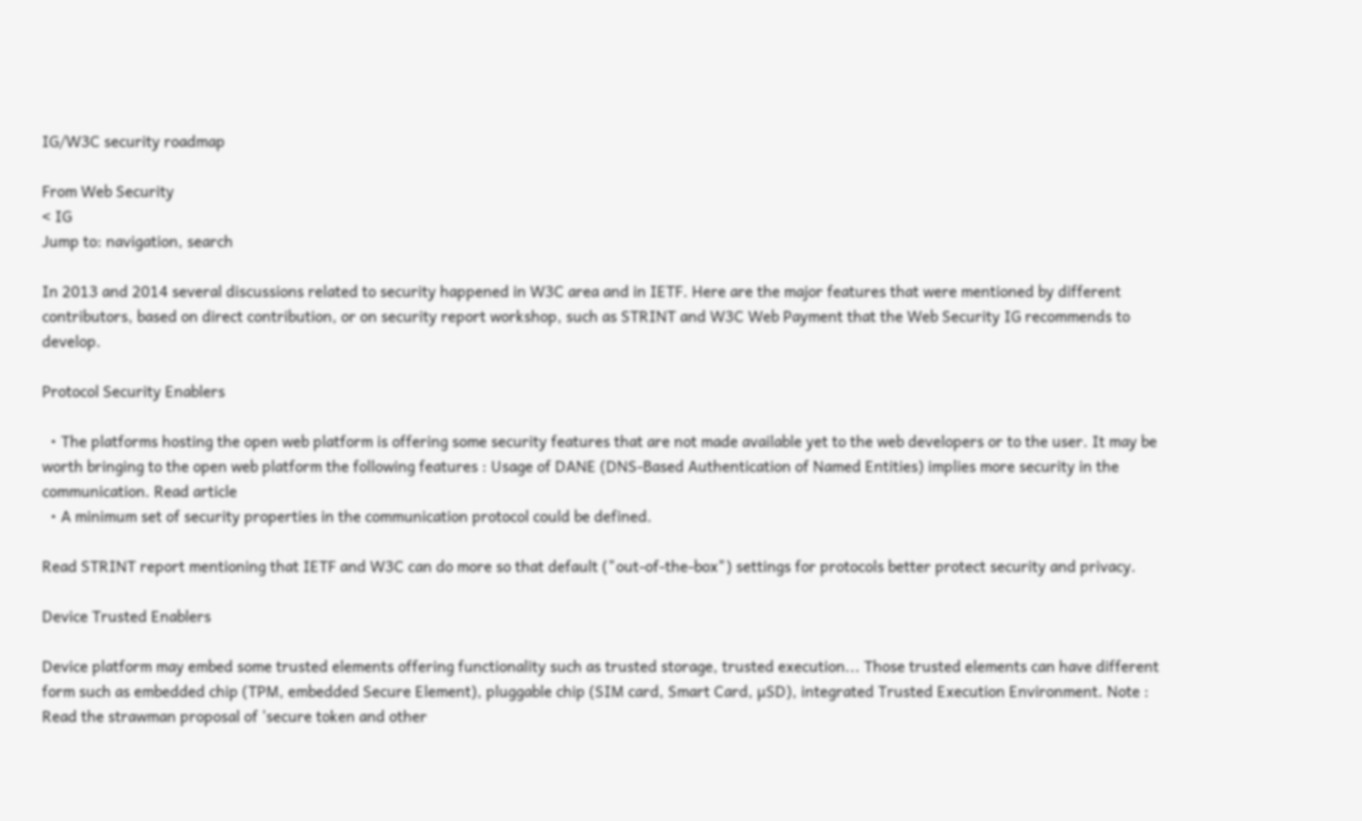IG/W3C security roadmap

From Web Security
< IG
Jump to: navigation, search

In 2013 and 2014 several discussions related to security happened in W3C area and in IETF. Here are the major features that were mentioned by different contributors, based on direct contribution, or on security report workshop, such as STRINT and W3C Web Payment that the Web Security IG recommends to develop.

Protocol Security Enablers

  • The platforms hosting the open web platform is offering some security features that are not made available yet to the web developers or to the user. It may be worth bringing to the open web platform the following features : Usage of DANE (DNS-Based Authentication of Named Entities) implies more security in the communication. Read article
  • A minimum set of security properties in the communication protocol could be defined.

Read STRINT report mentioning that IETF and W3C can do more so that default ("out-of-the-box") settings for protocols better protect security and privacy.

Device Trusted Enablers

Device platform may embed some trusted elements offering functionality such as trusted storage, trusted execution... Those trusted elements can have different form such as embedded chip (TPM, embedded Secure Element), pluggable chip (SIM card, Smart Card, µSD), integrated Trusted Execution Environment. Note : Read the strawman proposal of 'secure token and other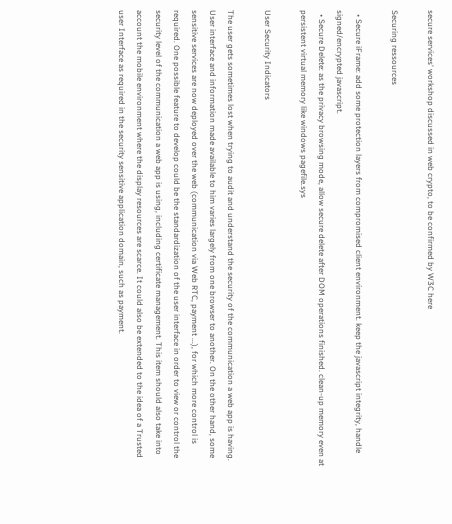secure services' workshop discussed in web crypto, to be confirmed by W3C here

Securing ressources

  • Secure iFrame: add some protection layers from compromised client environment. keep the javascript integrity, handle signed/encrypted javascript.
  • Secure Delete: as the privacy browsing mode, allow secure delete after DOM operations finished. clean-up memory even at persistent virtual memory like windows pagefile.sys

User Security Indicators

The user gets sometimes lost when trying to audit and understand the security of the communication a web app is having. User interface and information made available to him varies largely from one browser to another. On the other hand, some sensitive services are now deployed over the web (communication via Web RTC, payment ...), for which more control is required. One possible feature to develop could be the standardization of the user interface in order to view or control the security level of the communication a web app is using, including certificate management. This item should also take into account the mobile environment where the display resources are scarce. It could also be extended to the idea of a Trusted user Interface as required in the security sensitive application domain, such as payment.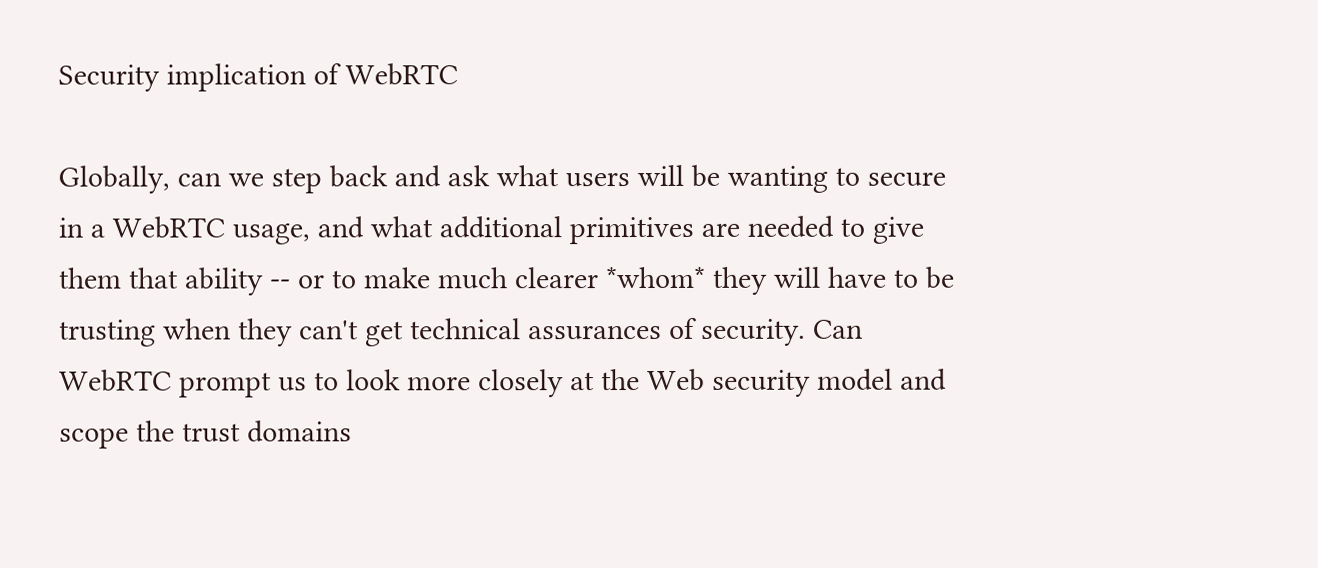Security implication of WebRTC

Globally, can we step back and ask what users will be wanting to secure in a WebRTC usage, and what additional primitives are needed to give them that ability -- or to make much clearer *whom* they will have to be trusting when they can't get technical assurances of security. Can WebRTC prompt us to look more closely at the Web security model and scope the trust domains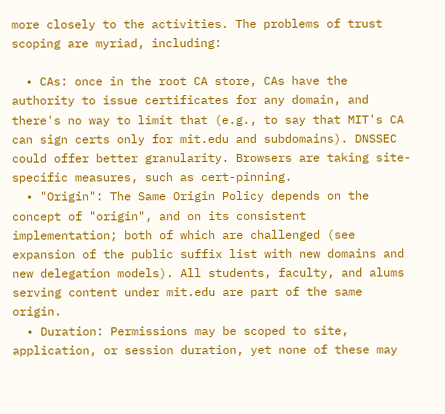more closely to the activities. The problems of trust scoping are myriad, including:

  • CAs: once in the root CA store, CAs have the authority to issue certificates for any domain, and there's no way to limit that (e.g., to say that MIT's CA can sign certs only for mit.edu and subdomains). DNSSEC could offer better granularity. Browsers are taking site-specific measures, such as cert-pinning.
  • "Origin": The Same Origin Policy depends on the concept of "origin", and on its consistent implementation; both of which are challenged (see expansion of the public suffix list with new domains and new delegation models). All students, faculty, and alums serving content under mit.edu are part of the same origin.
  • Duration: Permissions may be scoped to site, application, or session duration, yet none of these may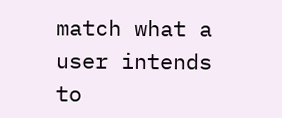match what a user intends to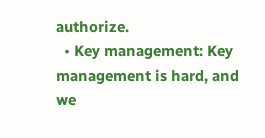authorize.
  • Key management: Key management is hard, and we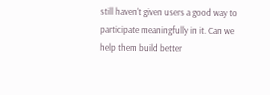still haven't given users a good way to participate meaningfully in it. Can we help them build better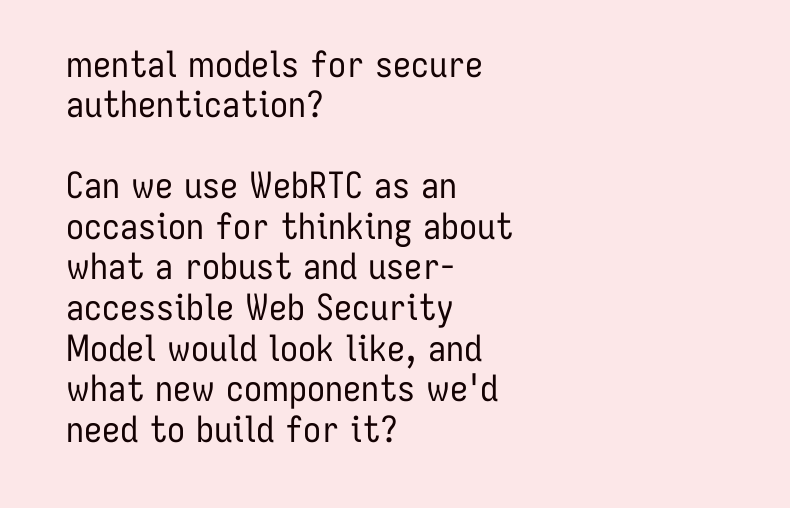mental models for secure authentication?

Can we use WebRTC as an occasion for thinking about what a robust and user-accessible Web Security Model would look like, and what new components we'd need to build for it?